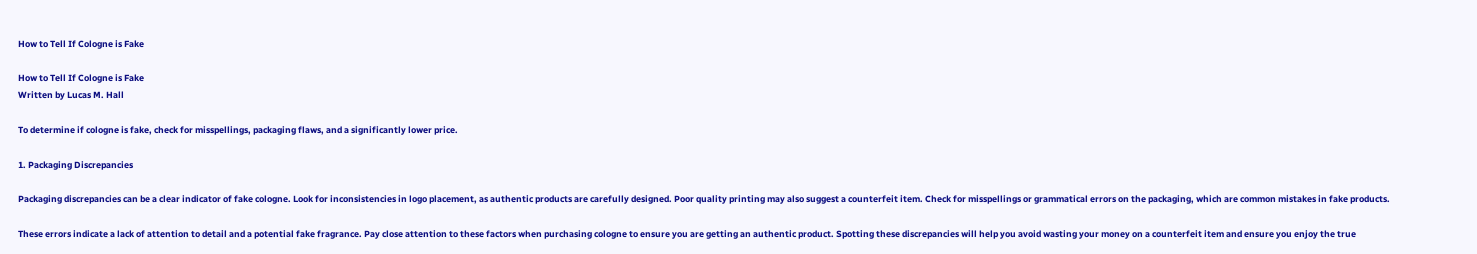How to Tell If Cologne is Fake

How to Tell If Cologne is Fake
Written by Lucas M. Hall

To determine if cologne is fake, check for misspellings, packaging flaws, and a significantly lower price.

1. Packaging Discrepancies

Packaging discrepancies can be a clear indicator of fake cologne. Look for inconsistencies in logo placement, as authentic products are carefully designed. Poor quality printing may also suggest a counterfeit item. Check for misspellings or grammatical errors on the packaging, which are common mistakes in fake products.

These errors indicate a lack of attention to detail and a potential fake fragrance. Pay close attention to these factors when purchasing cologne to ensure you are getting an authentic product. Spotting these discrepancies will help you avoid wasting your money on a counterfeit item and ensure you enjoy the true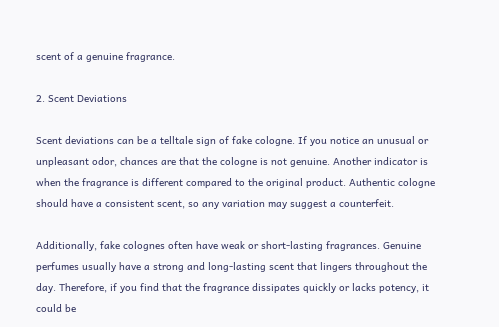scent of a genuine fragrance.

2. Scent Deviations

Scent deviations can be a telltale sign of fake cologne. If you notice an unusual or unpleasant odor, chances are that the cologne is not genuine. Another indicator is when the fragrance is different compared to the original product. Authentic cologne should have a consistent scent, so any variation may suggest a counterfeit.

Additionally, fake colognes often have weak or short-lasting fragrances. Genuine perfumes usually have a strong and long-lasting scent that lingers throughout the day. Therefore, if you find that the fragrance dissipates quickly or lacks potency, it could be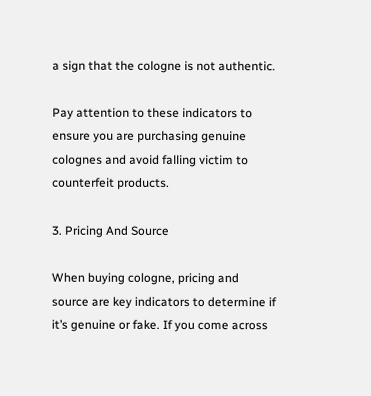a sign that the cologne is not authentic.

Pay attention to these indicators to ensure you are purchasing genuine colognes and avoid falling victim to counterfeit products.

3. Pricing And Source

When buying cologne, pricing and source are key indicators to determine if it’s genuine or fake. If you come across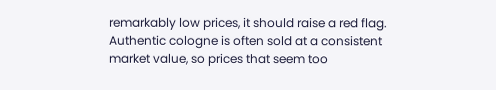remarkably low prices, it should raise a red flag. Authentic cologne is often sold at a consistent market value, so prices that seem too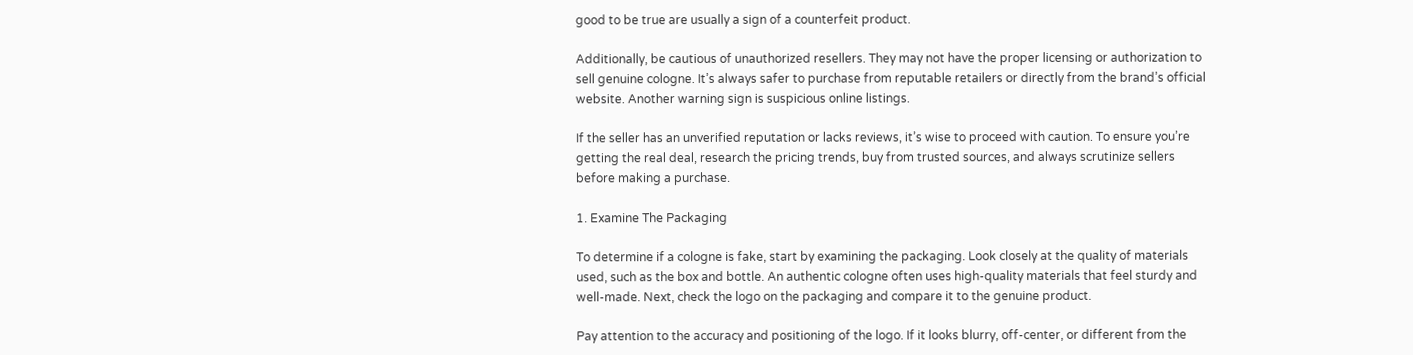good to be true are usually a sign of a counterfeit product.

Additionally, be cautious of unauthorized resellers. They may not have the proper licensing or authorization to sell genuine cologne. It’s always safer to purchase from reputable retailers or directly from the brand’s official website. Another warning sign is suspicious online listings.

If the seller has an unverified reputation or lacks reviews, it’s wise to proceed with caution. To ensure you’re getting the real deal, research the pricing trends, buy from trusted sources, and always scrutinize sellers before making a purchase.

1. Examine The Packaging

To determine if a cologne is fake, start by examining the packaging. Look closely at the quality of materials used, such as the box and bottle. An authentic cologne often uses high-quality materials that feel sturdy and well-made. Next, check the logo on the packaging and compare it to the genuine product.

Pay attention to the accuracy and positioning of the logo. If it looks blurry, off-center, or different from the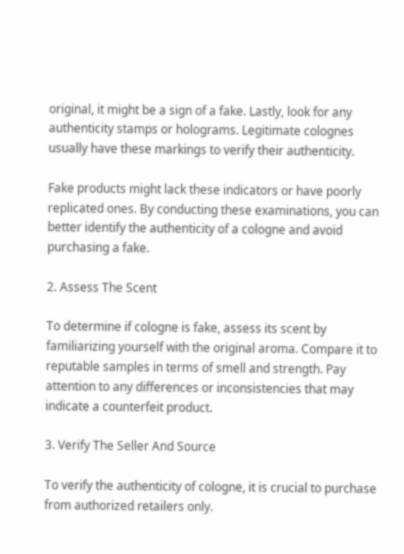original, it might be a sign of a fake. Lastly, look for any authenticity stamps or holograms. Legitimate colognes usually have these markings to verify their authenticity.

Fake products might lack these indicators or have poorly replicated ones. By conducting these examinations, you can better identify the authenticity of a cologne and avoid purchasing a fake.

2. Assess The Scent

To determine if cologne is fake, assess its scent by familiarizing yourself with the original aroma. Compare it to reputable samples in terms of smell and strength. Pay attention to any differences or inconsistencies that may indicate a counterfeit product.

3. Verify The Seller And Source

To verify the authenticity of cologne, it is crucial to purchase from authorized retailers only.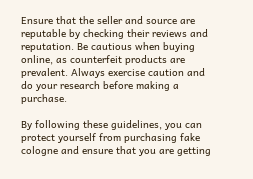Ensure that the seller and source are reputable by checking their reviews and reputation. Be cautious when buying online, as counterfeit products are prevalent. Always exercise caution and do your research before making a purchase.

By following these guidelines, you can protect yourself from purchasing fake cologne and ensure that you are getting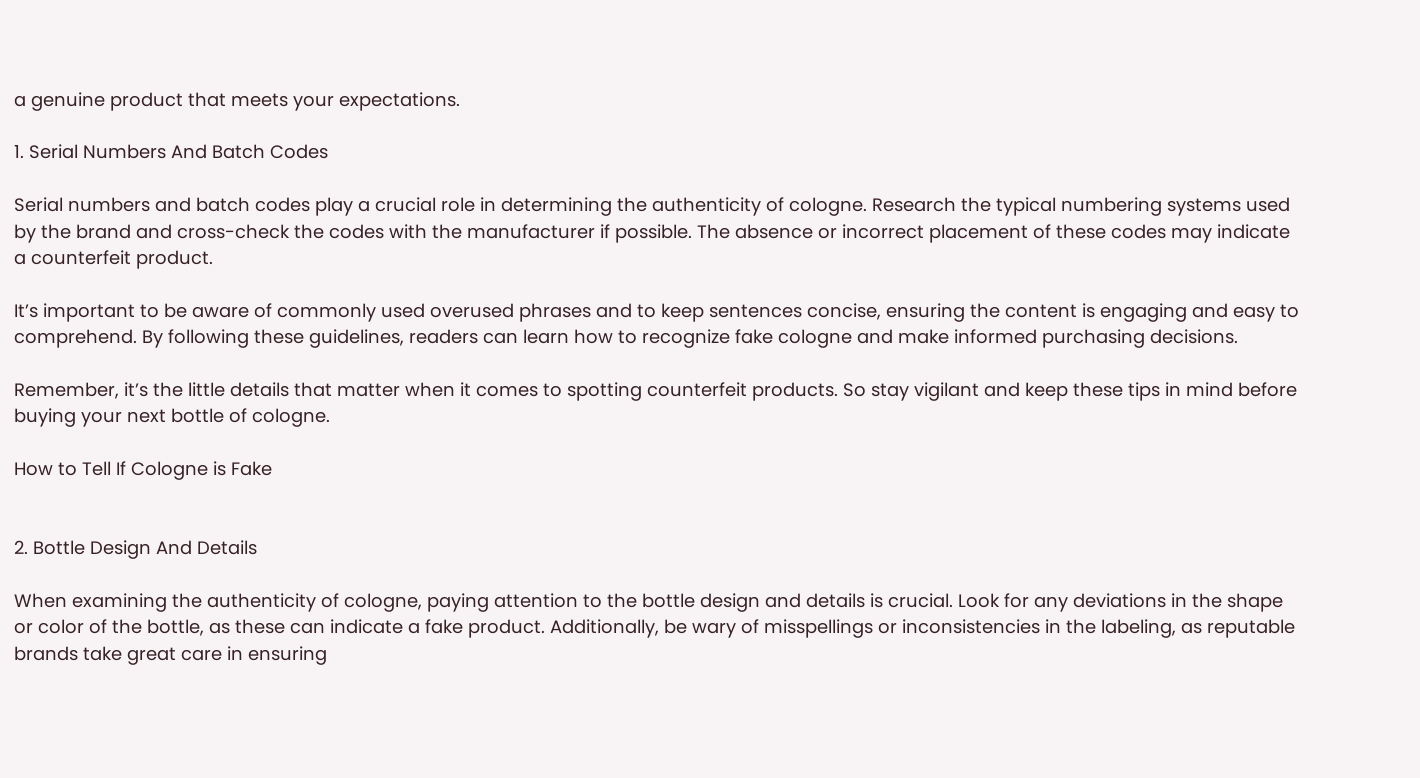a genuine product that meets your expectations.

1. Serial Numbers And Batch Codes

Serial numbers and batch codes play a crucial role in determining the authenticity of cologne. Research the typical numbering systems used by the brand and cross-check the codes with the manufacturer if possible. The absence or incorrect placement of these codes may indicate a counterfeit product.

It’s important to be aware of commonly used overused phrases and to keep sentences concise, ensuring the content is engaging and easy to comprehend. By following these guidelines, readers can learn how to recognize fake cologne and make informed purchasing decisions.

Remember, it’s the little details that matter when it comes to spotting counterfeit products. So stay vigilant and keep these tips in mind before buying your next bottle of cologne.

How to Tell If Cologne is Fake


2. Bottle Design And Details

When examining the authenticity of cologne, paying attention to the bottle design and details is crucial. Look for any deviations in the shape or color of the bottle, as these can indicate a fake product. Additionally, be wary of misspellings or inconsistencies in the labeling, as reputable brands take great care in ensuring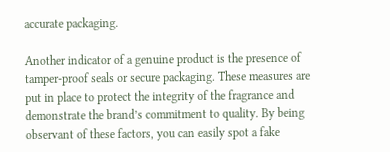accurate packaging.

Another indicator of a genuine product is the presence of tamper-proof seals or secure packaging. These measures are put in place to protect the integrity of the fragrance and demonstrate the brand’s commitment to quality. By being observant of these factors, you can easily spot a fake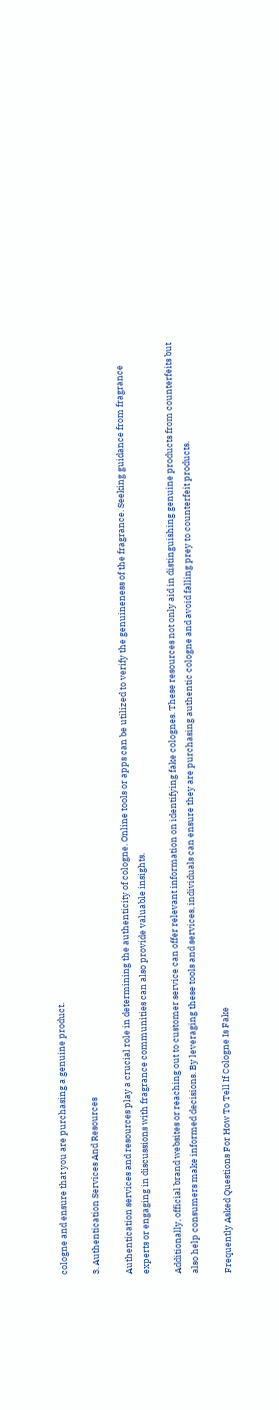cologne and ensure that you are purchasing a genuine product.

3. Authentication Services And Resources

Authentication services and resources play a crucial role in determining the authenticity of cologne. Online tools or apps can be utilized to verify the genuineness of the fragrance. Seeking guidance from fragrance experts or engaging in discussions with fragrance communities can also provide valuable insights.

Additionally, official brand websites or reaching out to customer service can offer relevant information on identifying fake colognes. These resources not only aid in distinguishing genuine products from counterfeits but also help consumers make informed decisions. By leveraging these tools and services, individuals can ensure they are purchasing authentic cologne and avoid falling prey to counterfeit products.

Frequently Asked Questions For How To Tell If Cologne Is Fake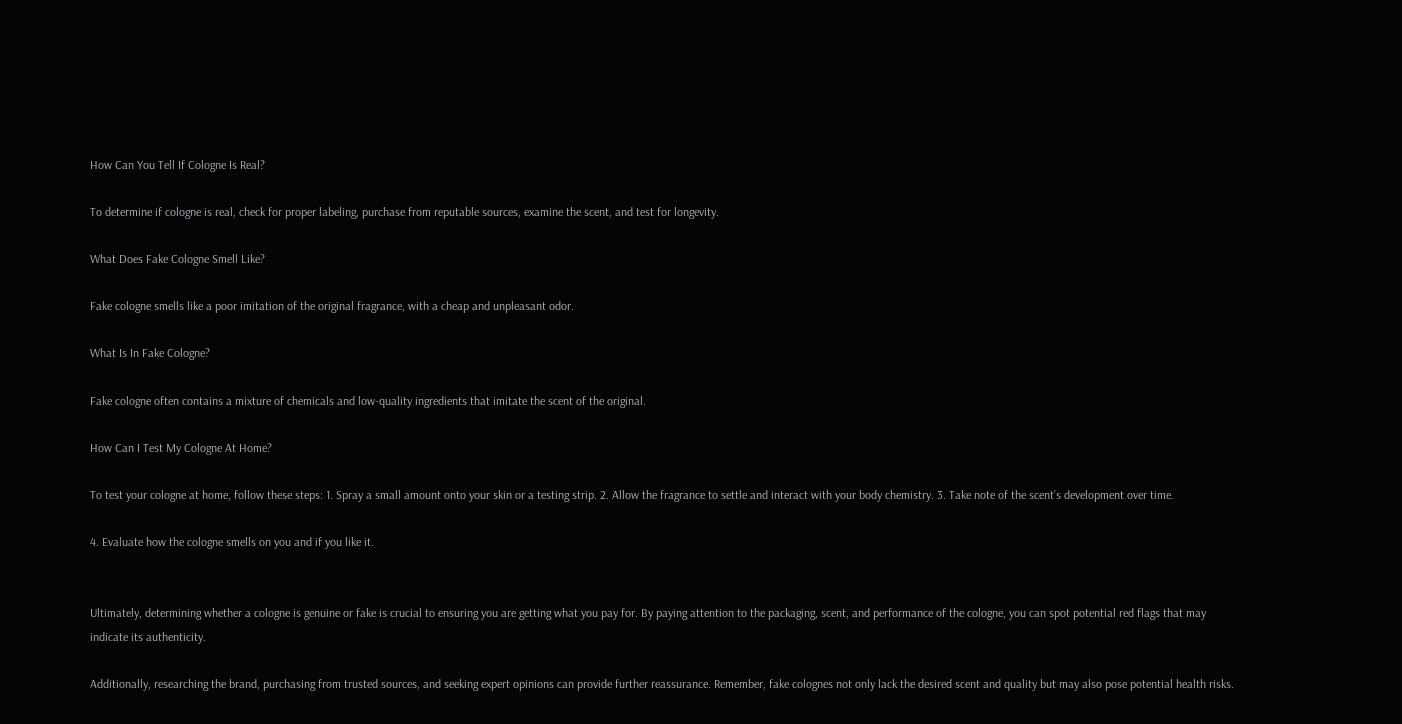How Can You Tell If Cologne Is Real?

To determine if cologne is real, check for proper labeling, purchase from reputable sources, examine the scent, and test for longevity.

What Does Fake Cologne Smell Like?

Fake cologne smells like a poor imitation of the original fragrance, with a cheap and unpleasant odor.

What Is In Fake Cologne?

Fake cologne often contains a mixture of chemicals and low-quality ingredients that imitate the scent of the original.

How Can I Test My Cologne At Home?

To test your cologne at home, follow these steps: 1. Spray a small amount onto your skin or a testing strip. 2. Allow the fragrance to settle and interact with your body chemistry. 3. Take note of the scent’s development over time.

4. Evaluate how the cologne smells on you and if you like it.


Ultimately, determining whether a cologne is genuine or fake is crucial to ensuring you are getting what you pay for. By paying attention to the packaging, scent, and performance of the cologne, you can spot potential red flags that may indicate its authenticity.

Additionally, researching the brand, purchasing from trusted sources, and seeking expert opinions can provide further reassurance. Remember, fake colognes not only lack the desired scent and quality but may also pose potential health risks.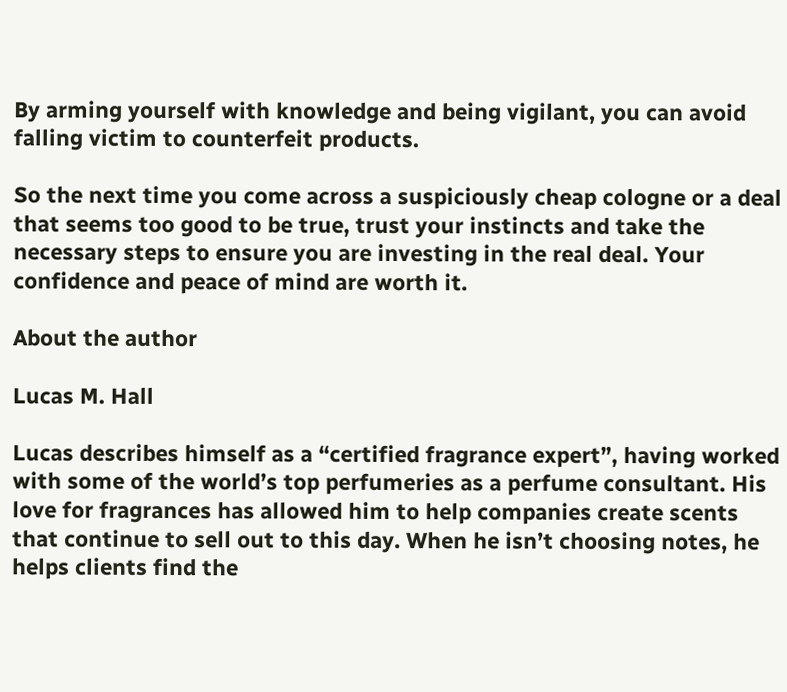By arming yourself with knowledge and being vigilant, you can avoid falling victim to counterfeit products.

So the next time you come across a suspiciously cheap cologne or a deal that seems too good to be true, trust your instincts and take the necessary steps to ensure you are investing in the real deal. Your confidence and peace of mind are worth it.

About the author

Lucas M. Hall

Lucas describes himself as a “certified fragrance expert”, having worked with some of the world’s top perfumeries as a perfume consultant. His love for fragrances has allowed him to help companies create scents that continue to sell out to this day. When he isn’t choosing notes, he helps clients find the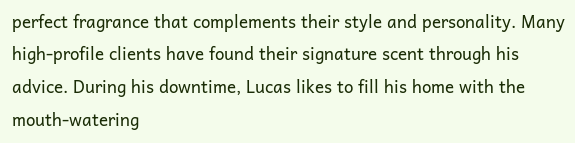perfect fragrance that complements their style and personality. Many high-profile clients have found their signature scent through his advice. During his downtime, Lucas likes to fill his home with the mouth-watering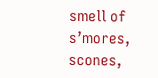smell of s’mores, scones,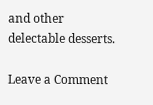and other delectable desserts.

Leave a Comment